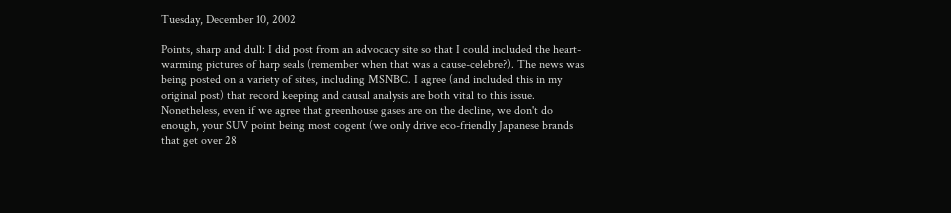Tuesday, December 10, 2002

Points, sharp and dull: I did post from an advocacy site so that I could included the heart-warming pictures of harp seals (remember when that was a cause-celebre?). The news was being posted on a variety of sites, including MSNBC. I agree (and included this in my original post) that record keeping and causal analysis are both vital to this issue. Nonetheless, even if we agree that greenhouse gases are on the decline, we don't do enough, your SUV point being most cogent (we only drive eco-friendly Japanese brands that get over 28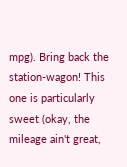mpg). Bring back the station-wagon! This one is particularly sweet (okay, the mileage ain't great,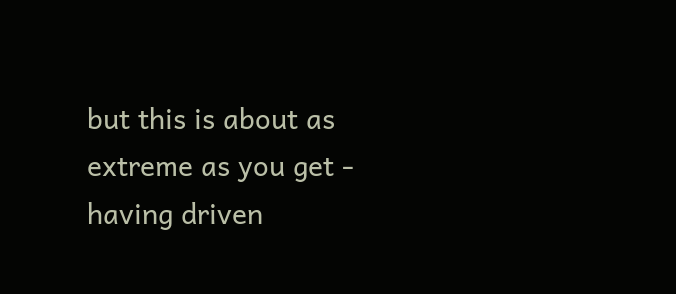but this is about as extreme as you get - having driven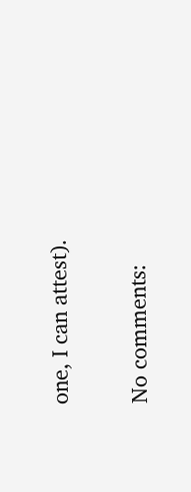one, I can attest).

No comments: